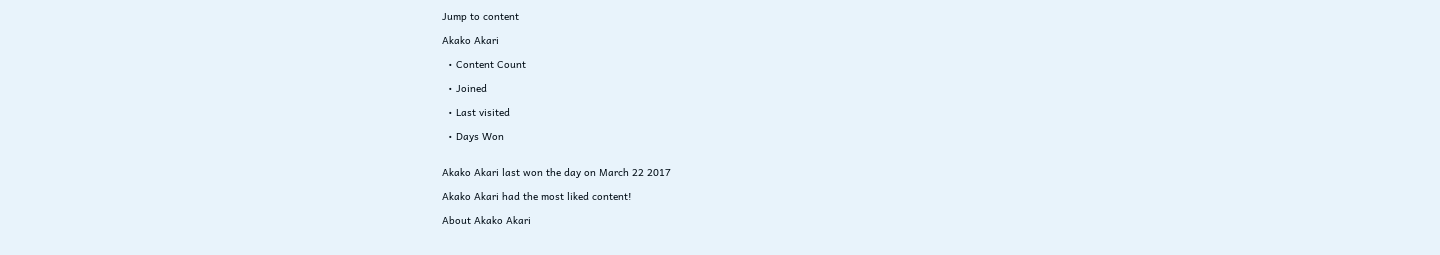Jump to content

Akako Akari

  • Content Count

  • Joined

  • Last visited

  • Days Won


Akako Akari last won the day on March 22 2017

Akako Akari had the most liked content!

About Akako Akari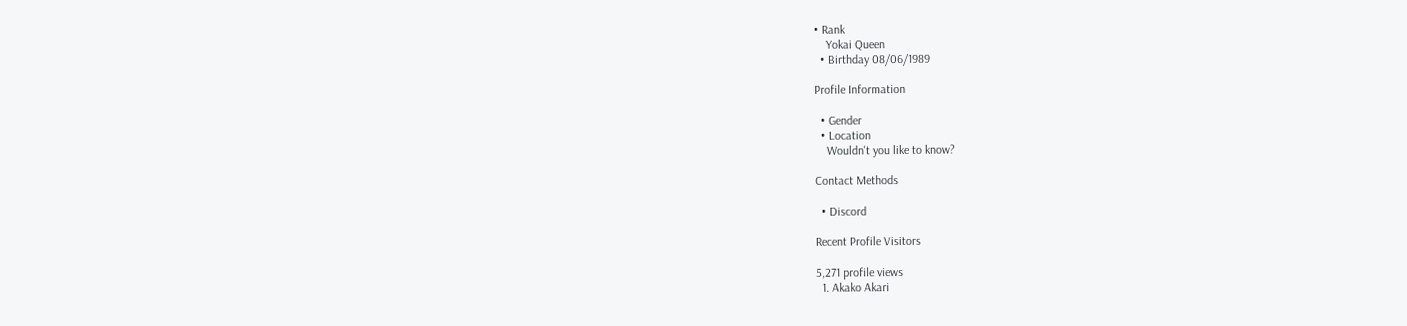• Rank
    Yokai Queen
  • Birthday 08/06/1989

Profile Information

  • Gender
  • Location
    Wouldn't you like to know?

Contact Methods

  • Discord

Recent Profile Visitors

5,271 profile views
  1. Akako Akari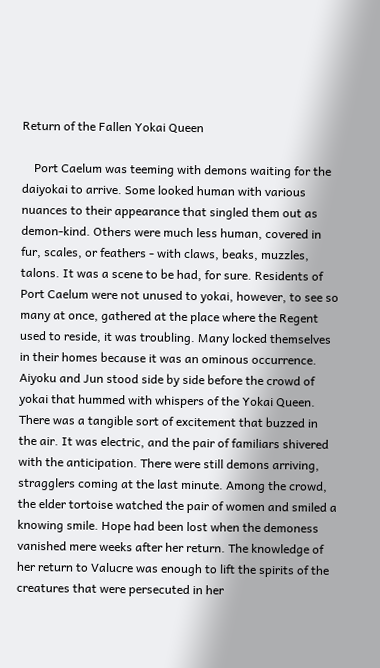Return of the Fallen Yokai Queen

    Port Caelum was teeming with demons waiting for the daiyokai to arrive. Some looked human with various nuances to their appearance that singled them out as demon-kind. Others were much less human, covered in fur, scales, or feathers - with claws, beaks, muzzles, talons. It was a scene to be had, for sure. Residents of Port Caelum were not unused to yokai, however, to see so many at once, gathered at the place where the Regent used to reside, it was troubling. Many locked themselves in their homes because it was an ominous occurrence. Aiyoku and Jun stood side by side before the crowd of yokai that hummed with whispers of the Yokai Queen. There was a tangible sort of excitement that buzzed in the air. It was electric, and the pair of familiars shivered with the anticipation. There were still demons arriving, stragglers coming at the last minute. Among the crowd, the elder tortoise watched the pair of women and smiled a knowing smile. Hope had been lost when the demoness vanished mere weeks after her return. The knowledge of her return to Valucre was enough to lift the spirits of the creatures that were persecuted in her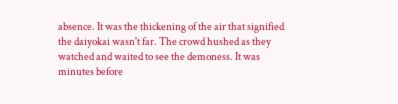absence. It was the thickening of the air that signified the daiyokai wasn't far. The crowd hushed as they watched and waited to see the demoness. It was minutes before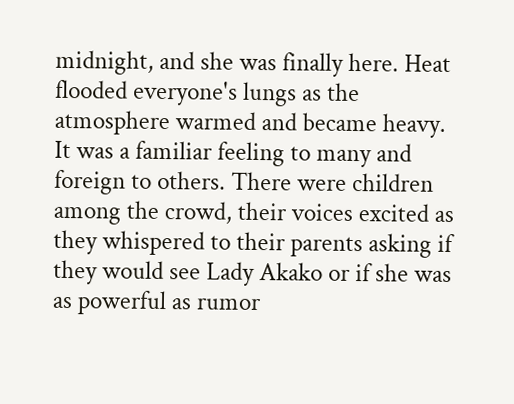midnight, and she was finally here. Heat flooded everyone's lungs as the atmosphere warmed and became heavy. It was a familiar feeling to many and foreign to others. There were children among the crowd, their voices excited as they whispered to their parents asking if they would see Lady Akako or if she was as powerful as rumor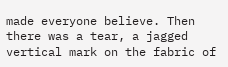made everyone believe. Then there was a tear, a jagged vertical mark on the fabric of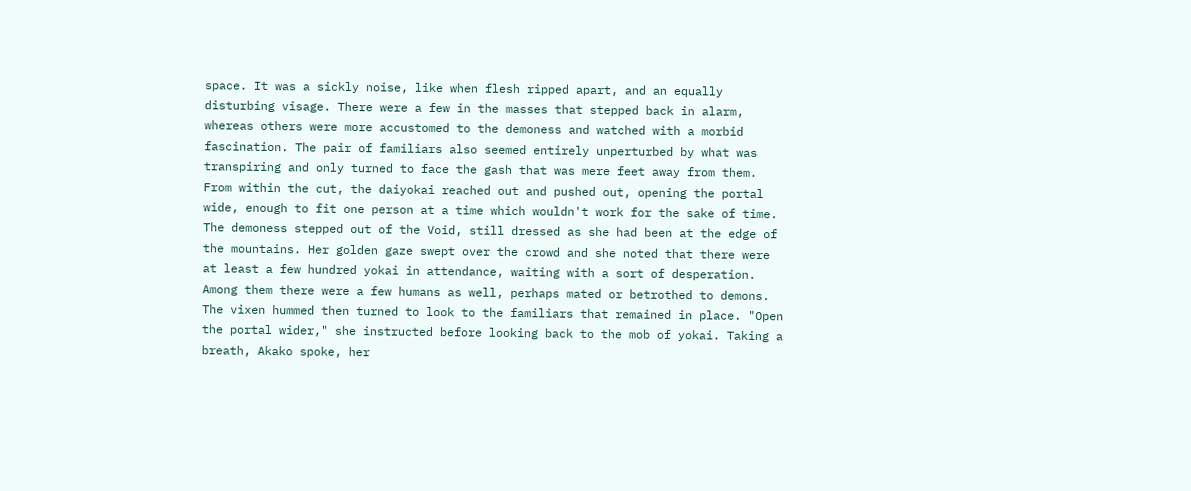space. It was a sickly noise, like when flesh ripped apart, and an equally disturbing visage. There were a few in the masses that stepped back in alarm, whereas others were more accustomed to the demoness and watched with a morbid fascination. The pair of familiars also seemed entirely unperturbed by what was transpiring and only turned to face the gash that was mere feet away from them. From within the cut, the daiyokai reached out and pushed out, opening the portal wide, enough to fit one person at a time which wouldn't work for the sake of time. The demoness stepped out of the Void, still dressed as she had been at the edge of the mountains. Her golden gaze swept over the crowd and she noted that there were at least a few hundred yokai in attendance, waiting with a sort of desperation. Among them there were a few humans as well, perhaps mated or betrothed to demons. The vixen hummed then turned to look to the familiars that remained in place. "Open the portal wider," she instructed before looking back to the mob of yokai. Taking a breath, Akako spoke, her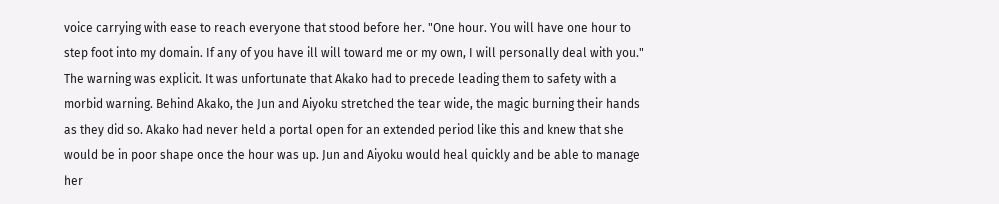voice carrying with ease to reach everyone that stood before her. "One hour. You will have one hour to step foot into my domain. If any of you have ill will toward me or my own, I will personally deal with you." The warning was explicit. It was unfortunate that Akako had to precede leading them to safety with a morbid warning. Behind Akako, the Jun and Aiyoku stretched the tear wide, the magic burning their hands as they did so. Akako had never held a portal open for an extended period like this and knew that she would be in poor shape once the hour was up. Jun and Aiyoku would heal quickly and be able to manage her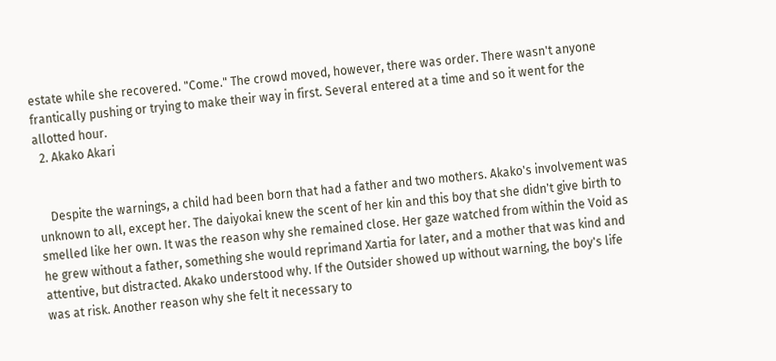estate while she recovered. "Come." The crowd moved, however, there was order. There wasn't anyone frantically pushing or trying to make their way in first. Several entered at a time and so it went for the allotted hour.
  2. Akako Akari


    Despite the warnings, a child had been born that had a father and two mothers. Akako's involvement was unknown to all, except her. The daiyokai knew the scent of her kin and this boy that she didn't give birth to smelled like her own. It was the reason why she remained close. Her gaze watched from within the Void as he grew without a father, something she would reprimand Xartia for later, and a mother that was kind and attentive, but distracted. Akako understood why. If the Outsider showed up without warning, the boy's life was at risk. Another reason why she felt it necessary to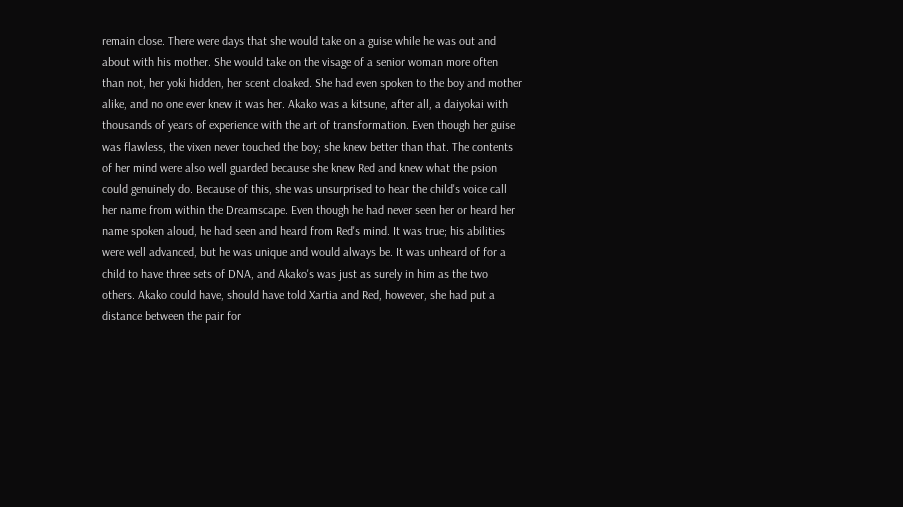remain close. There were days that she would take on a guise while he was out and about with his mother. She would take on the visage of a senior woman more often than not, her yoki hidden, her scent cloaked. She had even spoken to the boy and mother alike, and no one ever knew it was her. Akako was a kitsune, after all, a daiyokai with thousands of years of experience with the art of transformation. Even though her guise was flawless, the vixen never touched the boy; she knew better than that. The contents of her mind were also well guarded because she knew Red and knew what the psion could genuinely do. Because of this, she was unsurprised to hear the child's voice call her name from within the Dreamscape. Even though he had never seen her or heard her name spoken aloud, he had seen and heard from Red's mind. It was true; his abilities were well advanced, but he was unique and would always be. It was unheard of for a child to have three sets of DNA, and Akako's was just as surely in him as the two others. Akako could have, should have told Xartia and Red, however, she had put a distance between the pair for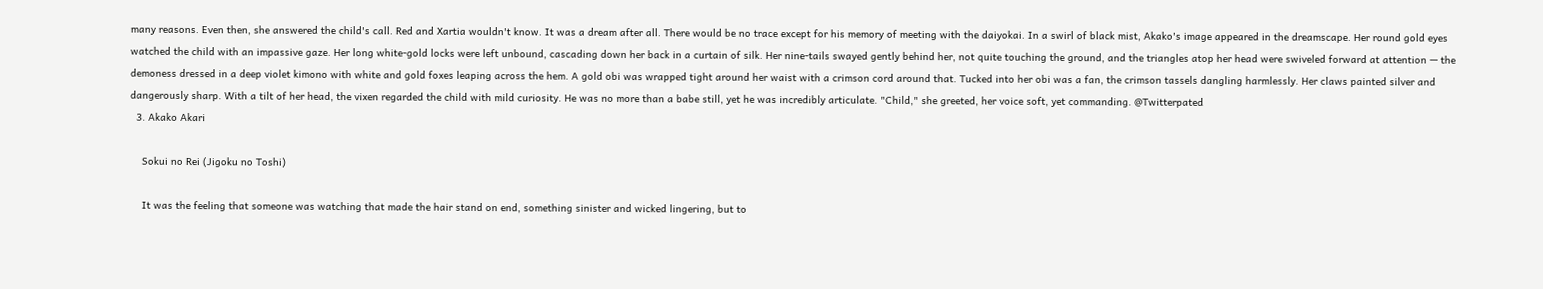many reasons. Even then, she answered the child's call. Red and Xartia wouldn't know. It was a dream after all. There would be no trace except for his memory of meeting with the daiyokai. In a swirl of black mist, Akako's image appeared in the dreamscape. Her round gold eyes watched the child with an impassive gaze. Her long white-gold locks were left unbound, cascading down her back in a curtain of silk. Her nine-tails swayed gently behind her, not quite touching the ground, and the triangles atop her head were swiveled forward at attention — the demoness dressed in a deep violet kimono with white and gold foxes leaping across the hem. A gold obi was wrapped tight around her waist with a crimson cord around that. Tucked into her obi was a fan, the crimson tassels dangling harmlessly. Her claws painted silver and dangerously sharp. With a tilt of her head, the vixen regarded the child with mild curiosity. He was no more than a babe still, yet he was incredibly articulate. "Child," she greeted, her voice soft, yet commanding. @Twitterpated
  3. Akako Akari

    Sokui no Rei (Jigoku no Toshi)

    It was the feeling that someone was watching that made the hair stand on end, something sinister and wicked lingering, but to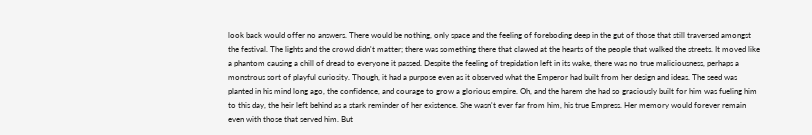look back would offer no answers. There would be nothing, only space and the feeling of foreboding deep in the gut of those that still traversed amongst the festival. The lights and the crowd didn't matter; there was something there that clawed at the hearts of the people that walked the streets. It moved like a phantom causing a chill of dread to everyone it passed. Despite the feeling of trepidation left in its wake, there was no true maliciousness, perhaps a monstrous sort of playful curiosity. Though, it had a purpose even as it observed what the Emperor had built from her design and ideas. The seed was planted in his mind long ago, the confidence, and courage to grow a glorious empire. Oh, and the harem she had so graciously built for him was fueling him to this day, the heir left behind as a stark reminder of her existence. She wasn't ever far from him, his true Empress. Her memory would forever remain even with those that served him. But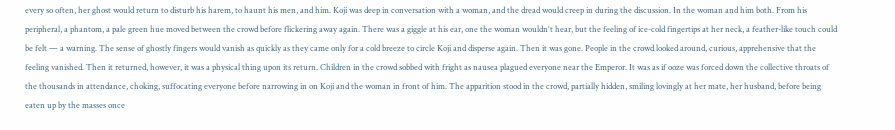every so often, her ghost would return to disturb his harem, to haunt his men, and him. Koji was deep in conversation with a woman, and the dread would creep in during the discussion. In the woman and him both. From his peripheral, a phantom, a pale green hue moved between the crowd before flickering away again. There was a giggle at his ear, one the woman wouldn't hear, but the feeling of ice-cold fingertips at her neck, a feather-like touch could be felt — a warning. The sense of ghostly fingers would vanish as quickly as they came only for a cold breeze to circle Koji and disperse again. Then it was gone. People in the crowd looked around, curious, apprehensive that the feeling vanished. Then it returned, however, it was a physical thing upon its return. Children in the crowd sobbed with fright as nausea plagued everyone near the Emperor. It was as if ooze was forced down the collective throats of the thousands in attendance, choking, suffocating everyone before narrowing in on Koji and the woman in front of him. The apparition stood in the crowd, partially hidden, smiling lovingly at her mate, her husband, before being eaten up by the masses once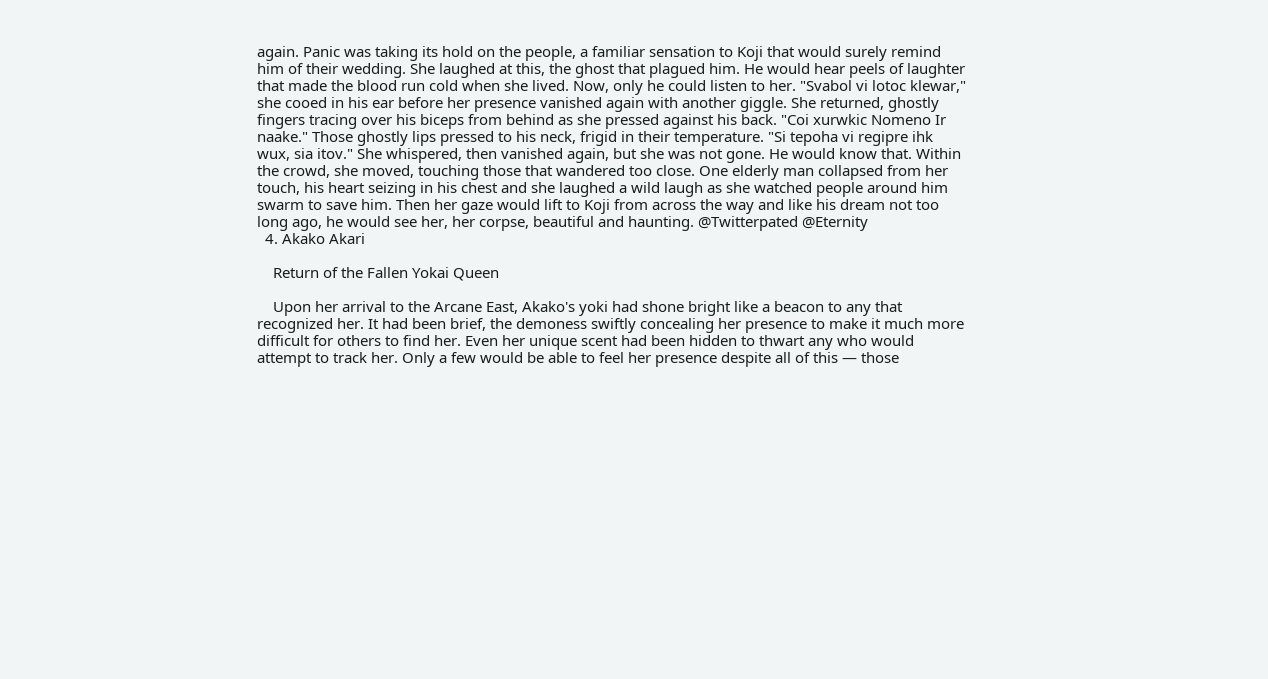again. Panic was taking its hold on the people, a familiar sensation to Koji that would surely remind him of their wedding. She laughed at this, the ghost that plagued him. He would hear peels of laughter that made the blood run cold when she lived. Now, only he could listen to her. "Svabol vi lotoc klewar," she cooed in his ear before her presence vanished again with another giggle. She returned, ghostly fingers tracing over his biceps from behind as she pressed against his back. "Coi xurwkic Nomeno Ir naake." Those ghostly lips pressed to his neck, frigid in their temperature. "Si tepoha vi regipre ihk wux, sia itov." She whispered, then vanished again, but she was not gone. He would know that. Within the crowd, she moved, touching those that wandered too close. One elderly man collapsed from her touch, his heart seizing in his chest and she laughed a wild laugh as she watched people around him swarm to save him. Then her gaze would lift to Koji from across the way and like his dream not too long ago, he would see her, her corpse, beautiful and haunting. @Twitterpated @Eternity
  4. Akako Akari

    Return of the Fallen Yokai Queen

    Upon her arrival to the Arcane East, Akako's yoki had shone bright like a beacon to any that recognized her. It had been brief, the demoness swiftly concealing her presence to make it much more difficult for others to find her. Even her unique scent had been hidden to thwart any who would attempt to track her. Only a few would be able to feel her presence despite all of this — those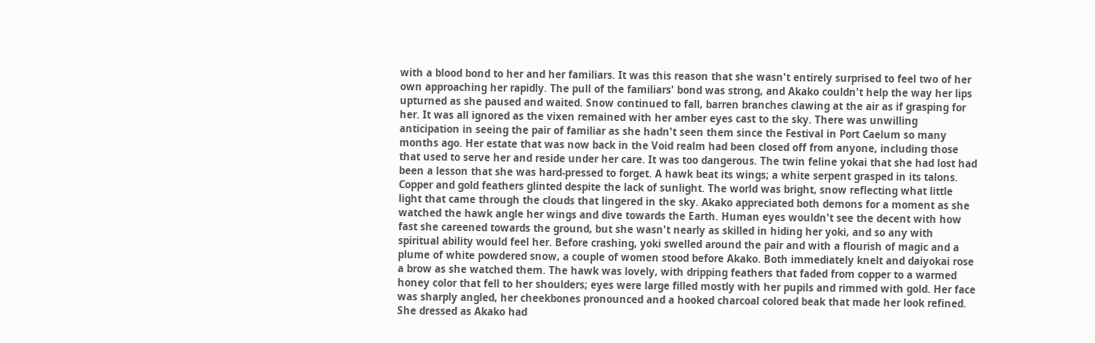with a blood bond to her and her familiars. It was this reason that she wasn't entirely surprised to feel two of her own approaching her rapidly. The pull of the familiars' bond was strong, and Akako couldn't help the way her lips upturned as she paused and waited. Snow continued to fall, barren branches clawing at the air as if grasping for her. It was all ignored as the vixen remained with her amber eyes cast to the sky. There was unwilling anticipation in seeing the pair of familiar as she hadn't seen them since the Festival in Port Caelum so many months ago. Her estate that was now back in the Void realm had been closed off from anyone, including those that used to serve her and reside under her care. It was too dangerous. The twin feline yokai that she had lost had been a lesson that she was hard-pressed to forget. A hawk beat its wings; a white serpent grasped in its talons. Copper and gold feathers glinted despite the lack of sunlight. The world was bright, snow reflecting what little light that came through the clouds that lingered in the sky. Akako appreciated both demons for a moment as she watched the hawk angle her wings and dive towards the Earth. Human eyes wouldn't see the decent with how fast she careened towards the ground, but she wasn't nearly as skilled in hiding her yoki, and so any with spiritual ability would feel her. Before crashing, yoki swelled around the pair and with a flourish of magic and a plume of white powdered snow, a couple of women stood before Akako. Both immediately knelt and daiyokai rose a brow as she watched them. The hawk was lovely, with dripping feathers that faded from copper to a warmed honey color that fell to her shoulders; eyes were large filled mostly with her pupils and rimmed with gold. Her face was sharply angled, her cheekbones pronounced and a hooked charcoal colored beak that made her look refined. She dressed as Akako had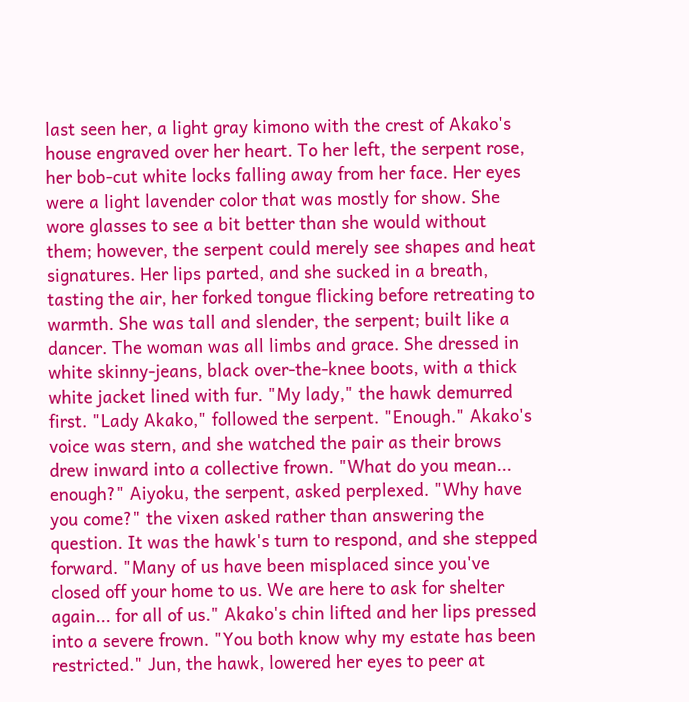last seen her, a light gray kimono with the crest of Akako's house engraved over her heart. To her left, the serpent rose, her bob-cut white locks falling away from her face. Her eyes were a light lavender color that was mostly for show. She wore glasses to see a bit better than she would without them; however, the serpent could merely see shapes and heat signatures. Her lips parted, and she sucked in a breath, tasting the air, her forked tongue flicking before retreating to warmth. She was tall and slender, the serpent; built like a dancer. The woman was all limbs and grace. She dressed in white skinny-jeans, black over-the-knee boots, with a thick white jacket lined with fur. "My lady," the hawk demurred first. "Lady Akako," followed the serpent. "Enough." Akako's voice was stern, and she watched the pair as their brows drew inward into a collective frown. "What do you mean... enough?" Aiyoku, the serpent, asked perplexed. "Why have you come?" the vixen asked rather than answering the question. It was the hawk's turn to respond, and she stepped forward. "Many of us have been misplaced since you've closed off your home to us. We are here to ask for shelter again... for all of us." Akako's chin lifted and her lips pressed into a severe frown. "You both know why my estate has been restricted." Jun, the hawk, lowered her eyes to peer at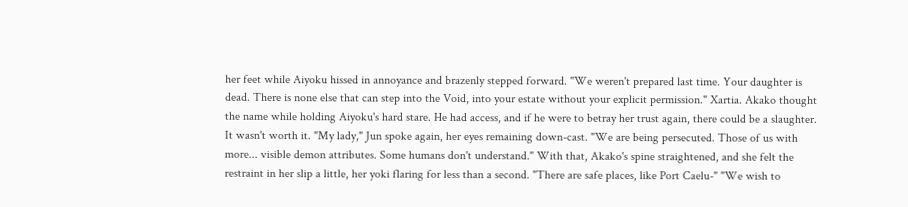her feet while Aiyoku hissed in annoyance and brazenly stepped forward. "We weren't prepared last time. Your daughter is dead. There is none else that can step into the Void, into your estate without your explicit permission." Xartia. Akako thought the name while holding Aiyoku's hard stare. He had access, and if he were to betray her trust again, there could be a slaughter. It wasn't worth it. "My lady," Jun spoke again, her eyes remaining down-cast. "We are being persecuted. Those of us with more... visible demon attributes. Some humans don't understand." With that, Akako's spine straightened, and she felt the restraint in her slip a little, her yoki flaring for less than a second. "There are safe places, like Port Caelu-" "We wish to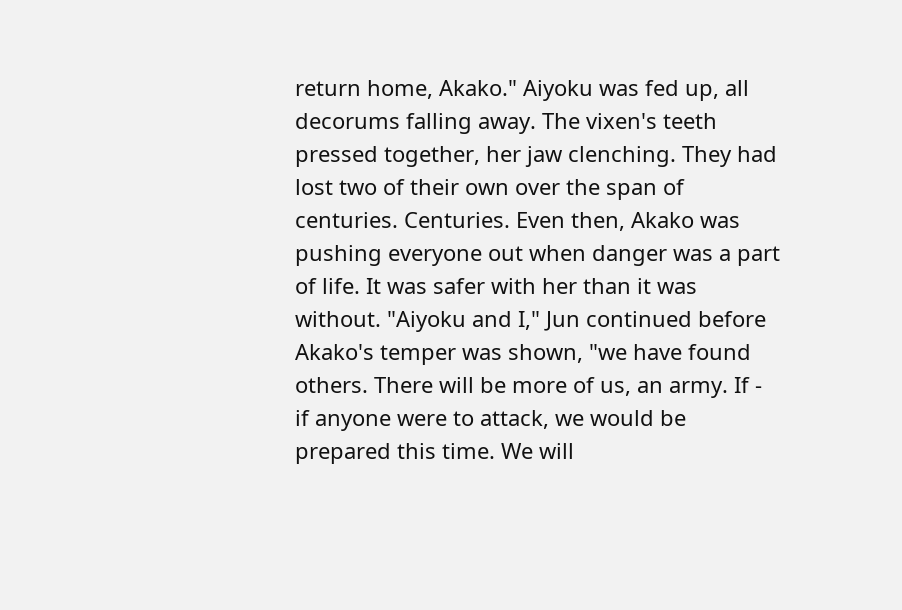return home, Akako." Aiyoku was fed up, all decorums falling away. The vixen's teeth pressed together, her jaw clenching. They had lost two of their own over the span of centuries. Centuries. Even then, Akako was pushing everyone out when danger was a part of life. It was safer with her than it was without. "Aiyoku and I," Jun continued before Akako's temper was shown, "we have found others. There will be more of us, an army. If - if anyone were to attack, we would be prepared this time. We will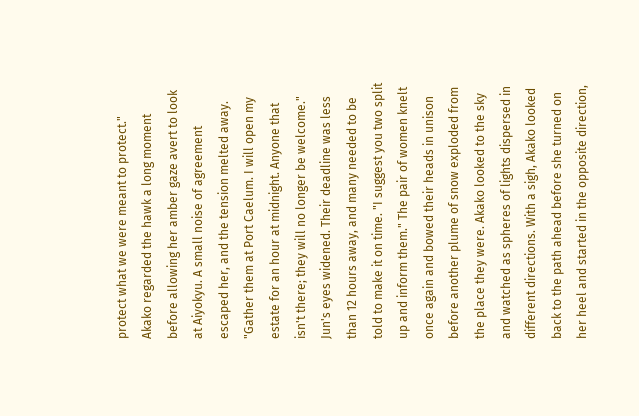protect what we were meant to protect." Akako regarded the hawk a long moment before allowing her amber gaze avert to look at Aiyokyu. A small noise of agreement escaped her, and the tension melted away. "Gather them at Port Caelum. I will open my estate for an hour at midnight. Anyone that isn't there; they will no longer be welcome." Jun's eyes widened. Their deadline was less than 12 hours away, and many needed to be told to make it on time. "I suggest you two split up and inform them." The pair of women knelt once again and bowed their heads in unison before another plume of snow exploded from the place they were. Akako looked to the sky and watched as spheres of lights dispersed in different directions. With a sigh, Akako looked back to the path ahead before she turned on her heel and started in the opposite direction,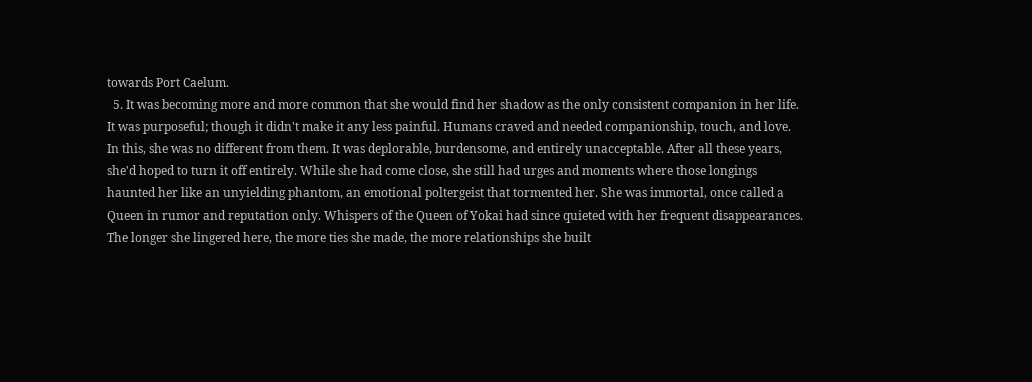towards Port Caelum.
  5. It was becoming more and more common that she would find her shadow as the only consistent companion in her life. It was purposeful; though it didn't make it any less painful. Humans craved and needed companionship, touch, and love. In this, she was no different from them. It was deplorable, burdensome, and entirely unacceptable. After all these years, she'd hoped to turn it off entirely. While she had come close, she still had urges and moments where those longings haunted her like an unyielding phantom, an emotional poltergeist that tormented her. She was immortal, once called a Queen in rumor and reputation only. Whispers of the Queen of Yokai had since quieted with her frequent disappearances. The longer she lingered here, the more ties she made, the more relationships she built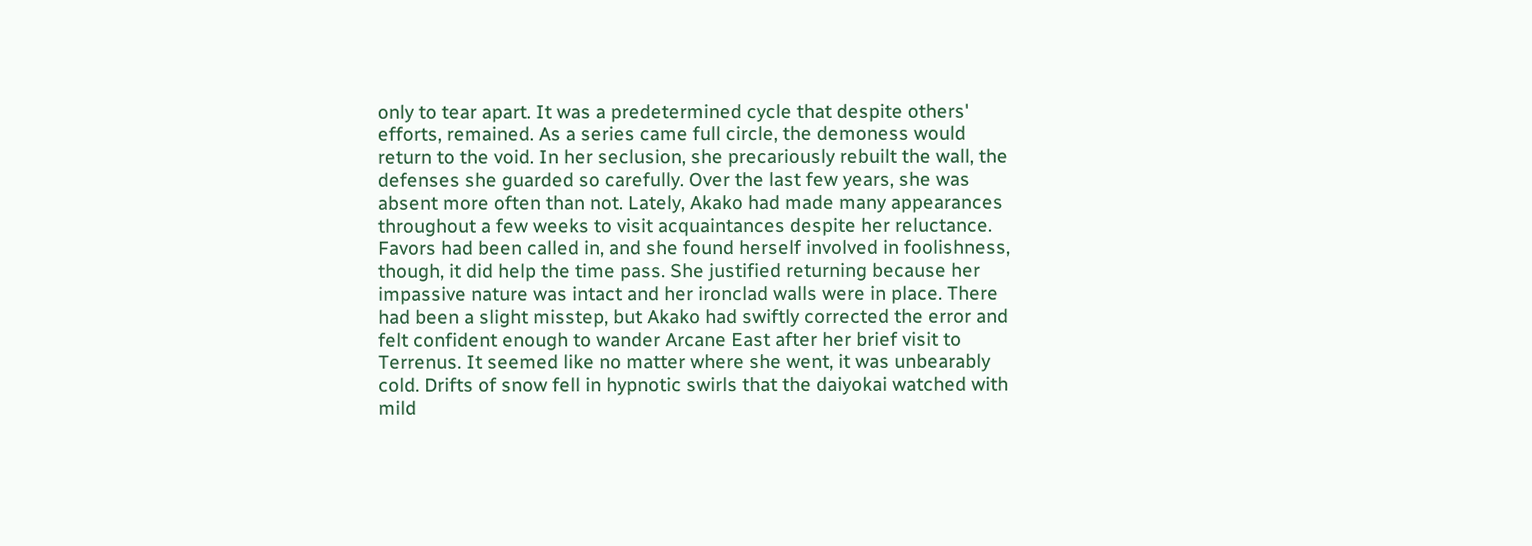only to tear apart. It was a predetermined cycle that despite others' efforts, remained. As a series came full circle, the demoness would return to the void. In her seclusion, she precariously rebuilt the wall, the defenses she guarded so carefully. Over the last few years, she was absent more often than not. Lately, Akako had made many appearances throughout a few weeks to visit acquaintances despite her reluctance. Favors had been called in, and she found herself involved in foolishness, though, it did help the time pass. She justified returning because her impassive nature was intact and her ironclad walls were in place. There had been a slight misstep, but Akako had swiftly corrected the error and felt confident enough to wander Arcane East after her brief visit to Terrenus. It seemed like no matter where she went, it was unbearably cold. Drifts of snow fell in hypnotic swirls that the daiyokai watched with mild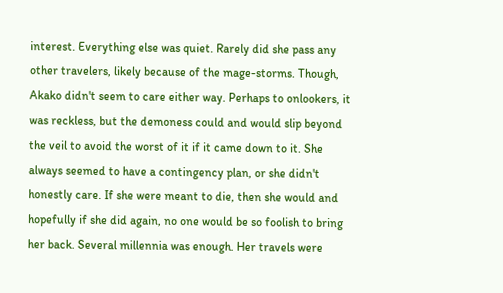interest. Everything else was quiet. Rarely did she pass any other travelers, likely because of the mage-storms. Though, Akako didn't seem to care either way. Perhaps to onlookers, it was reckless, but the demoness could and would slip beyond the veil to avoid the worst of it if it came down to it. She always seemed to have a contingency plan, or she didn't honestly care. If she were meant to die, then she would and hopefully if she did again, no one would be so foolish to bring her back. Several millennia was enough. Her travels were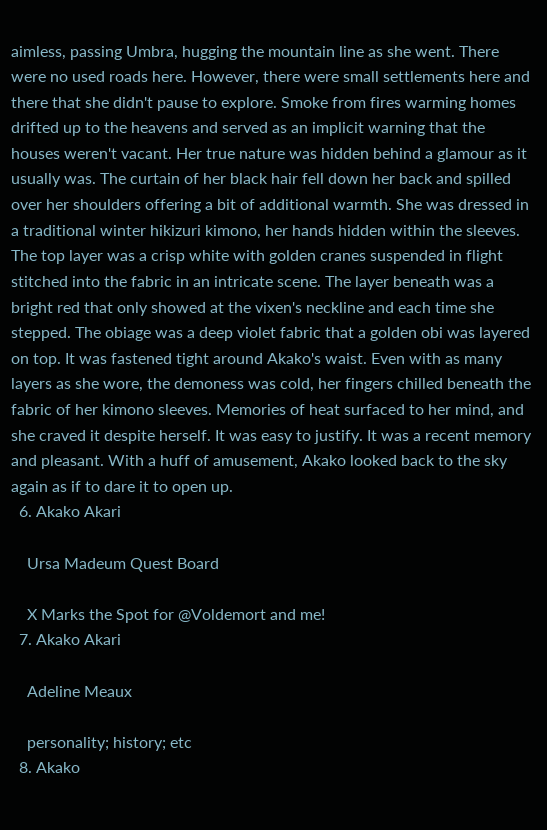aimless, passing Umbra, hugging the mountain line as she went. There were no used roads here. However, there were small settlements here and there that she didn't pause to explore. Smoke from fires warming homes drifted up to the heavens and served as an implicit warning that the houses weren't vacant. Her true nature was hidden behind a glamour as it usually was. The curtain of her black hair fell down her back and spilled over her shoulders offering a bit of additional warmth. She was dressed in a traditional winter hikizuri kimono, her hands hidden within the sleeves. The top layer was a crisp white with golden cranes suspended in flight stitched into the fabric in an intricate scene. The layer beneath was a bright red that only showed at the vixen's neckline and each time she stepped. The obiage was a deep violet fabric that a golden obi was layered on top. It was fastened tight around Akako's waist. Even with as many layers as she wore, the demoness was cold, her fingers chilled beneath the fabric of her kimono sleeves. Memories of heat surfaced to her mind, and she craved it despite herself. It was easy to justify. It was a recent memory and pleasant. With a huff of amusement, Akako looked back to the sky again as if to dare it to open up.
  6. Akako Akari

    Ursa Madeum Quest Board

    X Marks the Spot for @Voldemort and me!
  7. Akako Akari

    Adeline Meaux

    personality; history; etc
  8. Akako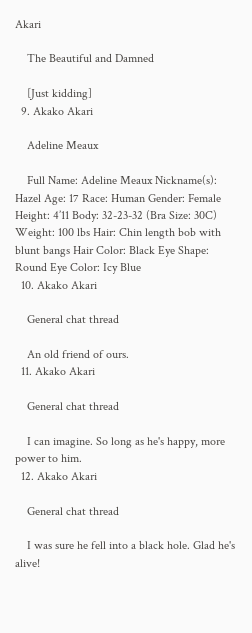Akari

    The Beautiful and Damned

    [Just kidding]
  9. Akako Akari

    Adeline Meaux

    Full Name: Adeline Meaux Nickname(s): Hazel Age: 17 Race: Human Gender: Female Height: 4’11 Body: 32-23-32 (Bra Size: 30C) Weight: 100 lbs Hair: Chin length bob with blunt bangs Hair Color: Black Eye Shape: Round Eye Color: Icy Blue
  10. Akako Akari

    General chat thread

    An old friend of ours.
  11. Akako Akari

    General chat thread

    I can imagine. So long as he's happy, more power to him.
  12. Akako Akari

    General chat thread

    I was sure he fell into a black hole. Glad he's alive!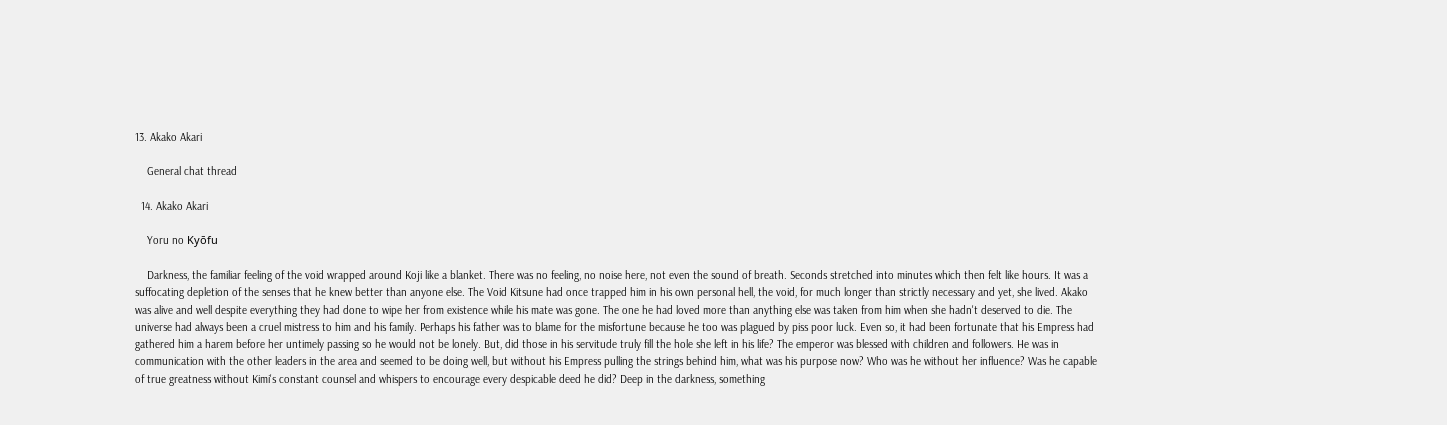13. Akako Akari

    General chat thread

  14. Akako Akari

    Yoru no Kyōfu

    Darkness, the familiar feeling of the void wrapped around Koji like a blanket. There was no feeling, no noise here, not even the sound of breath. Seconds stretched into minutes which then felt like hours. It was a suffocating depletion of the senses that he knew better than anyone else. The Void Kitsune had once trapped him in his own personal hell, the void, for much longer than strictly necessary and yet, she lived. Akako was alive and well despite everything they had done to wipe her from existence while his mate was gone. The one he had loved more than anything else was taken from him when she hadn't deserved to die. The universe had always been a cruel mistress to him and his family. Perhaps his father was to blame for the misfortune because he too was plagued by piss poor luck. Even so, it had been fortunate that his Empress had gathered him a harem before her untimely passing so he would not be lonely. But, did those in his servitude truly fill the hole she left in his life? The emperor was blessed with children and followers. He was in communication with the other leaders in the area and seemed to be doing well, but without his Empress pulling the strings behind him, what was his purpose now? Who was he without her influence? Was he capable of true greatness without Kimi's constant counsel and whispers to encourage every despicable deed he did? Deep in the darkness, something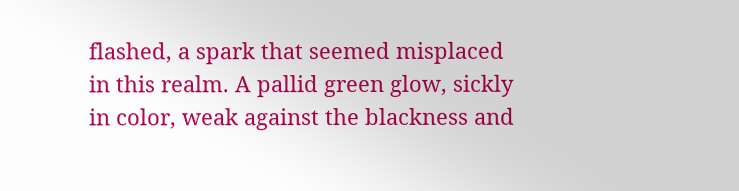flashed, a spark that seemed misplaced in this realm. A pallid green glow, sickly in color, weak against the blackness and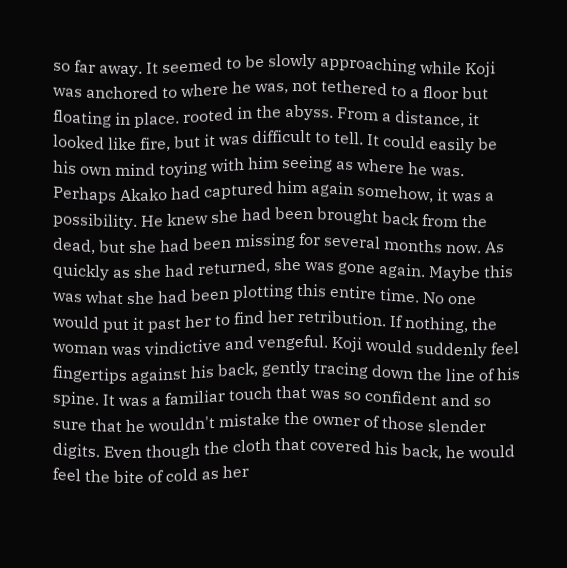so far away. It seemed to be slowly approaching while Koji was anchored to where he was, not tethered to a floor but floating in place. rooted in the abyss. From a distance, it looked like fire, but it was difficult to tell. It could easily be his own mind toying with him seeing as where he was. Perhaps Akako had captured him again somehow, it was a possibility. He knew she had been brought back from the dead, but she had been missing for several months now. As quickly as she had returned, she was gone again. Maybe this was what she had been plotting this entire time. No one would put it past her to find her retribution. If nothing, the woman was vindictive and vengeful. Koji would suddenly feel fingertips against his back, gently tracing down the line of his spine. It was a familiar touch that was so confident and so sure that he wouldn't mistake the owner of those slender digits. Even though the cloth that covered his back, he would feel the bite of cold as her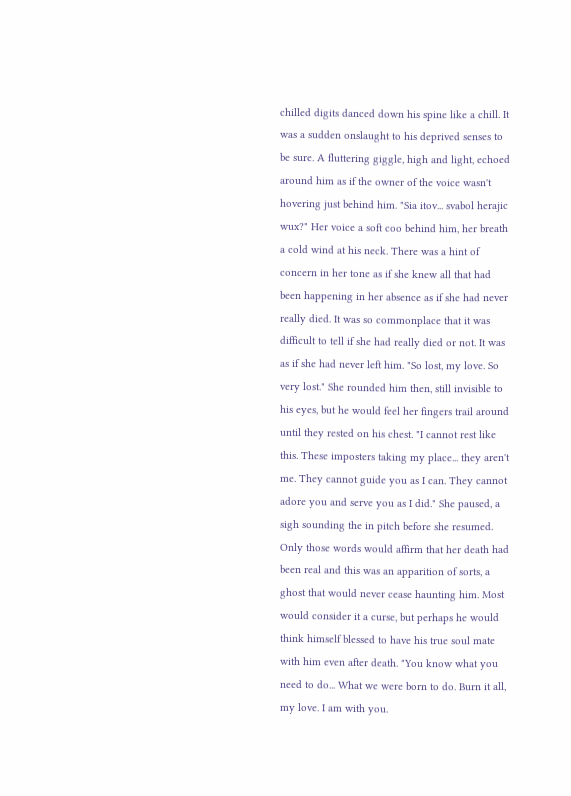chilled digits danced down his spine like a chill. It was a sudden onslaught to his deprived senses to be sure. A fluttering giggle, high and light, echoed around him as if the owner of the voice wasn't hovering just behind him. "Sia itov... svabol herajic wux?" Her voice a soft coo behind him, her breath a cold wind at his neck. There was a hint of concern in her tone as if she knew all that had been happening in her absence as if she had never really died. It was so commonplace that it was difficult to tell if she had really died or not. It was as if she had never left him. "So lost, my love. So very lost." She rounded him then, still invisible to his eyes, but he would feel her fingers trail around until they rested on his chest. "I cannot rest like this. These imposters taking my place... they aren't me. They cannot guide you as I can. They cannot adore you and serve you as I did." She paused, a sigh sounding the in pitch before she resumed. Only those words would affirm that her death had been real and this was an apparition of sorts, a ghost that would never cease haunting him. Most would consider it a curse, but perhaps he would think himself blessed to have his true soul mate with him even after death. "You know what you need to do... What we were born to do. Burn it all, my love. I am with you.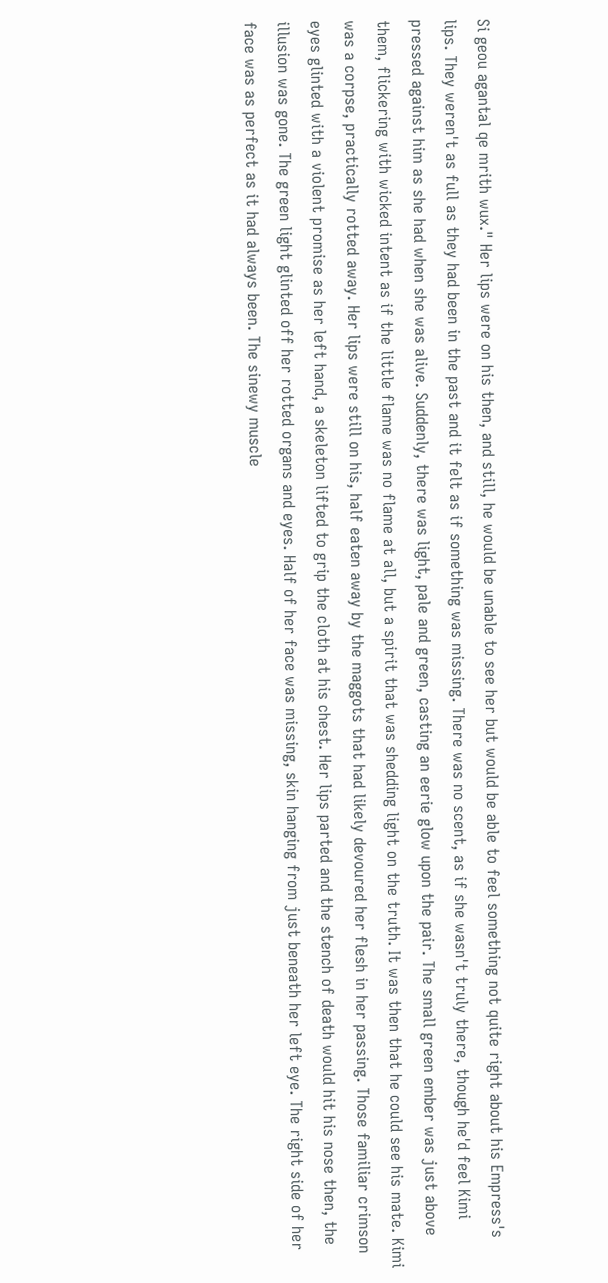Si geou agantal qe mrith wux." Her lips were on his then, and still, he would be unable to see her but would be able to feel something not quite right about his Empress's lips. They weren't as full as they had been in the past and it felt as if something was missing. There was no scent, as if she wasn't truly there, though he'd feel Kimi pressed against him as she had when she was alive. Suddenly, there was light, pale and green, casting an eerie glow upon the pair. The small green ember was just above them, flickering with wicked intent as if the little flame was no flame at all, but a spirit that was shedding light on the truth. It was then that he could see his mate. Kimi was a corpse, practically rotted away. Her lips were still on his, half eaten away by the maggots that had likely devoured her flesh in her passing. Those familiar crimson eyes glinted with a violent promise as her left hand, a skeleton lifted to grip the cloth at his chest. Her lips parted and the stench of death would hit his nose then, the illusion was gone. The green light glinted off her rotted organs and eyes. Half of her face was missing, skin hanging from just beneath her left eye. The right side of her face was as perfect as it had always been. The sinewy muscle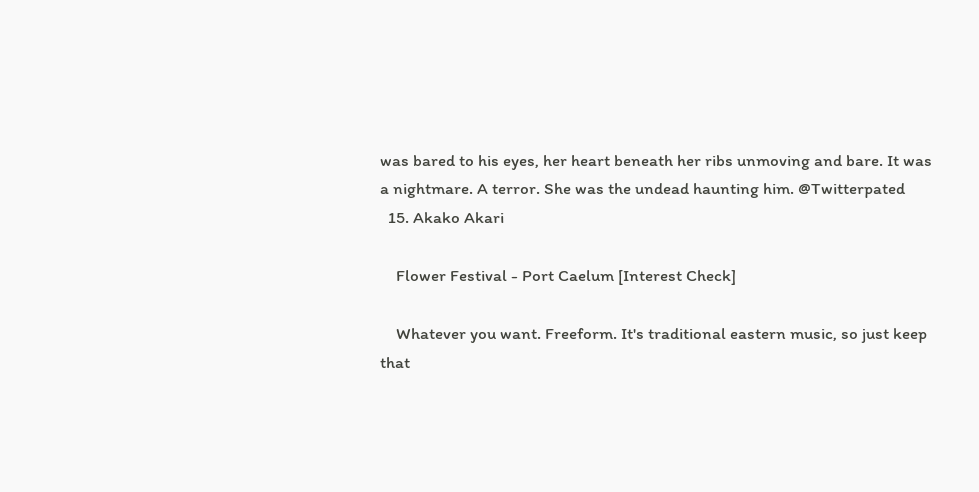was bared to his eyes, her heart beneath her ribs unmoving and bare. It was a nightmare. A terror. She was the undead haunting him. @Twitterpated
  15. Akako Akari

    Flower Festival - Port Caelum [Interest Check]

    Whatever you want. Freeform. It's traditional eastern music, so just keep that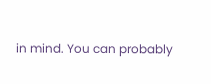in mind. You can probably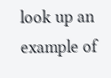look up an example of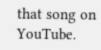that song on YouTube.